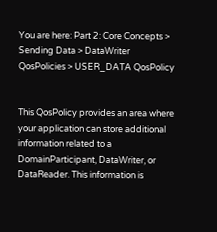You are here: Part 2: Core Concepts > Sending Data > DataWriter QosPolicies > USER_DATA QosPolicy


This QosPolicy provides an area where your application can store additional information related to a DomainParticipant, DataWriter, or DataReader. This information is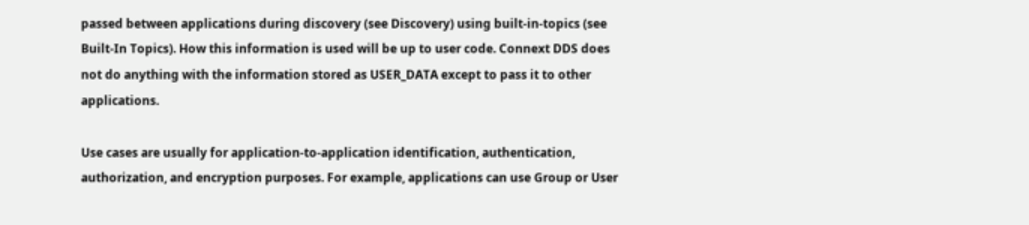passed between applications during discovery (see Discovery) using built-in-topics (see Built-In Topics). How this information is used will be up to user code. Connext DDS does not do anything with the information stored as USER_DATA except to pass it to other applications.

Use cases are usually for application-to-application identification, authentication, authorization, and encryption purposes. For example, applications can use Group or User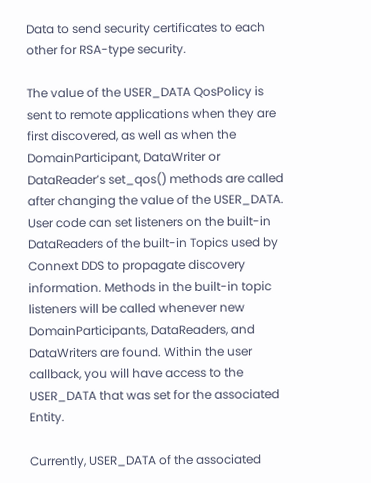Data to send security certificates to each other for RSA-type security.

The value of the USER_DATA QosPolicy is sent to remote applications when they are first discovered, as well as when the DomainParticipant, DataWriter or DataReader’s set_qos() methods are called after changing the value of the USER_DATA. User code can set listeners on the built-in DataReaders of the built-in Topics used by Connext DDS to propagate discovery information. Methods in the built-in topic listeners will be called whenever new DomainParticipants, DataReaders, and DataWriters are found. Within the user callback, you will have access to the USER_DATA that was set for the associated Entity.

Currently, USER_DATA of the associated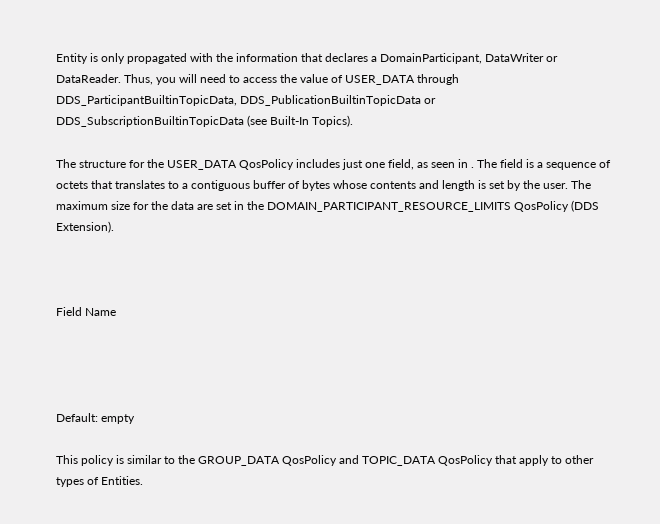Entity is only propagated with the information that declares a DomainParticipant, DataWriter or DataReader. Thus, you will need to access the value of USER_DATA through DDS_ParticipantBuiltinTopicData, DDS_PublicationBuiltinTopicData or DDS_SubscriptionBuiltinTopicData (see Built-In Topics).

The structure for the USER_DATA QosPolicy includes just one field, as seen in . The field is a sequence of octets that translates to a contiguous buffer of bytes whose contents and length is set by the user. The maximum size for the data are set in the DOMAIN_PARTICIPANT_RESOURCE_LIMITS QosPolicy (DDS Extension).



Field Name




Default: empty

This policy is similar to the GROUP_DATA QosPolicy and TOPIC_DATA QosPolicy that apply to other types of Entities.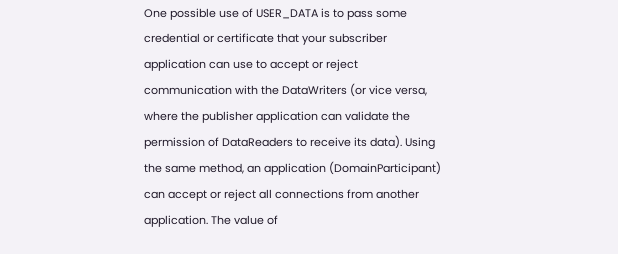One possible use of USER_DATA is to pass some credential or certificate that your subscriber application can use to accept or reject communication with the DataWriters (or vice versa, where the publisher application can validate the permission of DataReaders to receive its data). Using the same method, an application (DomainParticipant) can accept or reject all connections from another application. The value of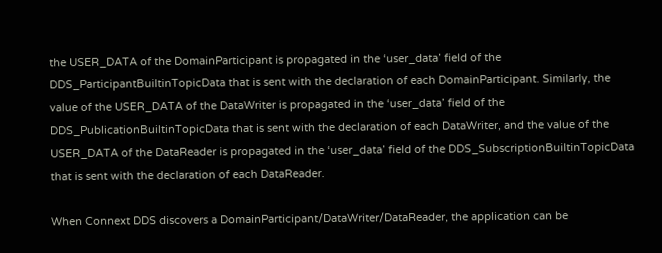the USER_DATA of the DomainParticipant is propagated in the ‘user_data’ field of the DDS_ParticipantBuiltinTopicData that is sent with the declaration of each DomainParticipant. Similarly, the value of the USER_DATA of the DataWriter is propagated in the ‘user_data’ field of the DDS_PublicationBuiltinTopicData that is sent with the declaration of each DataWriter, and the value of the USER_DATA of the DataReader is propagated in the ‘user_data’ field of the DDS_SubscriptionBuiltinTopicData that is sent with the declaration of each DataReader.

When Connext DDS discovers a DomainParticipant/DataWriter/DataReader, the application can be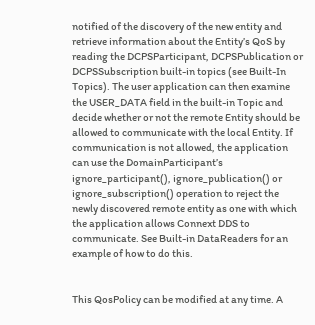notified of the discovery of the new entity and retrieve information about the Entity’s QoS by reading the DCPSParticipant, DCPSPublication or DCPSSubscription built-in topics (see Built-In Topics). The user application can then examine the USER_DATA field in the built-in Topic and decide whether or not the remote Entity should be allowed to communicate with the local Entity. If communication is not allowed, the application can use the DomainParticipant’s ignore_participant(), ignore_publication() or ignore_subscription() operation to reject the newly discovered remote entity as one with which the application allows Connext DDS to communicate. See Built-in DataReaders for an example of how to do this.


This QosPolicy can be modified at any time. A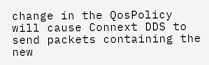change in the QosPolicy will cause Connext DDS to send packets containing the new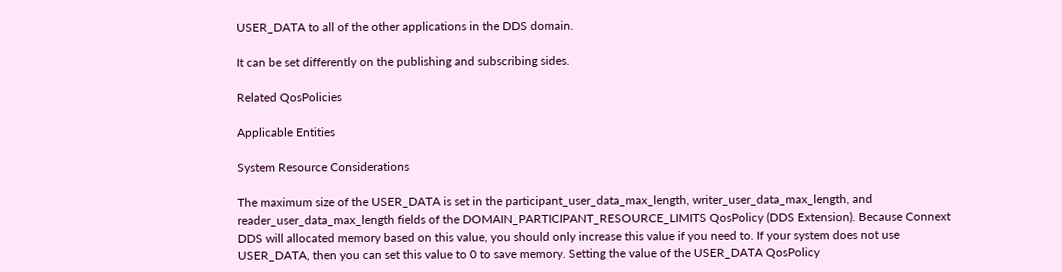USER_DATA to all of the other applications in the DDS domain.

It can be set differently on the publishing and subscribing sides.

Related QosPolicies

Applicable Entities

System Resource Considerations

The maximum size of the USER_DATA is set in the participant_user_data_max_length, writer_user_data_max_length, and reader_user_data_max_length fields of the DOMAIN_PARTICIPANT_RESOURCE_LIMITS QosPolicy (DDS Extension). Because Connext DDS will allocated memory based on this value, you should only increase this value if you need to. If your system does not use USER_DATA, then you can set this value to 0 to save memory. Setting the value of the USER_DATA QosPolicy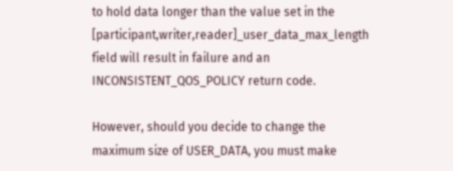to hold data longer than the value set in the [participant,writer,reader]_user_data_max_length field will result in failure and an INCONSISTENT_QOS_POLICY return code.

However, should you decide to change the maximum size of USER_DATA, you must make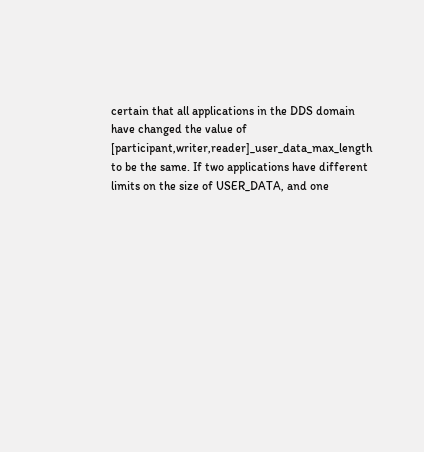certain that all applications in the DDS domain have changed the value of [participant,writer,reader]_user_data_max_length to be the same. If two applications have different limits on the size of USER_DATA, and one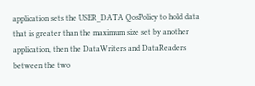application sets the USER_DATA QosPolicy to hold data that is greater than the maximum size set by another application, then the DataWriters and DataReaders between the two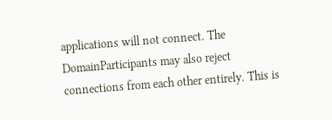applications will not connect. The DomainParticipants may also reject connections from each other entirely. This is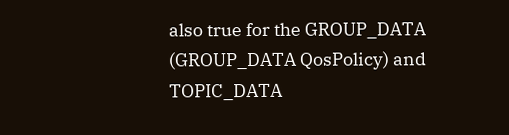also true for the GROUP_DATA (GROUP_DATA QosPolicy) and TOPIC_DATA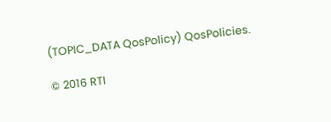(TOPIC_DATA QosPolicy) QosPolicies.

© 2016 RTI